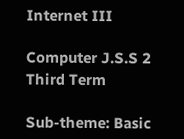Internet III

Computer J.S.S 2 Third Term

Sub-theme: Basic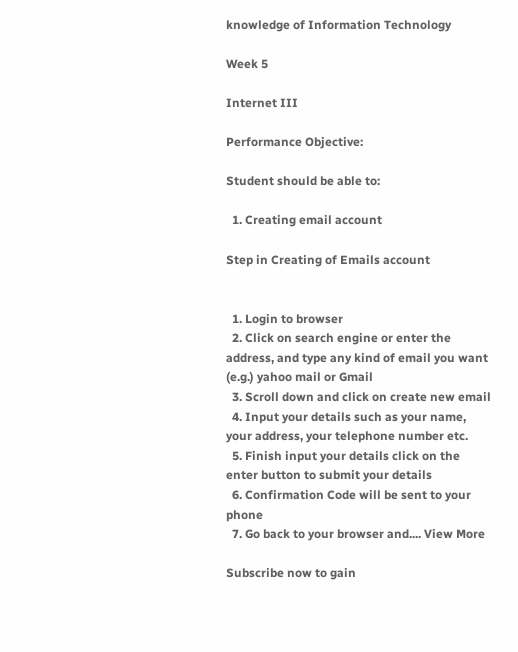knowledge of Information Technology

Week 5

Internet III

Performance Objective:

Student should be able to:

  1. Creating email account

Step in Creating of Emails account


  1. Login to browser
  2. Click on search engine or enter the address, and type any kind of email you want (e.g.) yahoo mail or Gmail
  3. Scroll down and click on create new email
  4. Input your details such as your name, your address, your telephone number etc.
  5. Finish input your details click on the enter button to submit your details
  6. Confirmation Code will be sent to your phone
  7. Go back to your browser and.... View More

Subscribe now to gain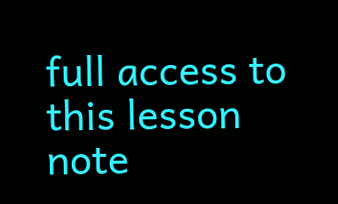full access to this lesson note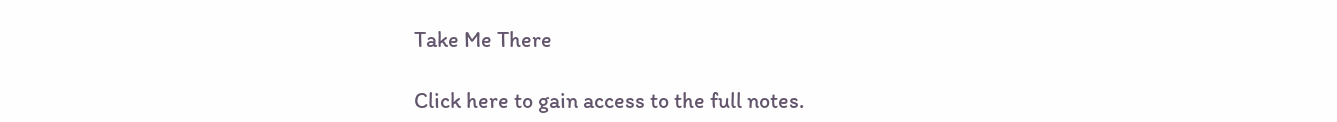Take Me There

Click here to gain access to the full notes.